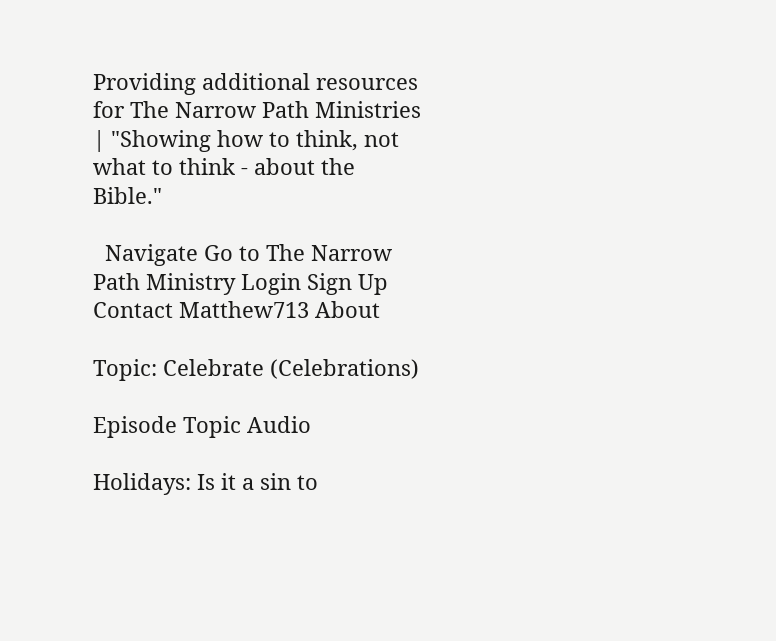Providing additional resources for The Narrow Path Ministries | "Showing how to think, not what to think - about the Bible."

  Navigate Go to The Narrow Path Ministry Login Sign Up Contact Matthew713 About

Topic: Celebrate (Celebrations)

Episode Topic Audio

Holidays: Is it a sin to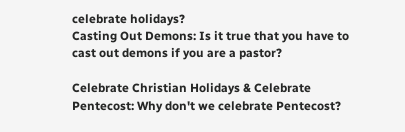celebrate holidays?
Casting Out Demons: Is it true that you have to cast out demons if you are a pastor?

Celebrate Christian Holidays & Celebrate Pentecost: Why don't we celebrate Pentecost?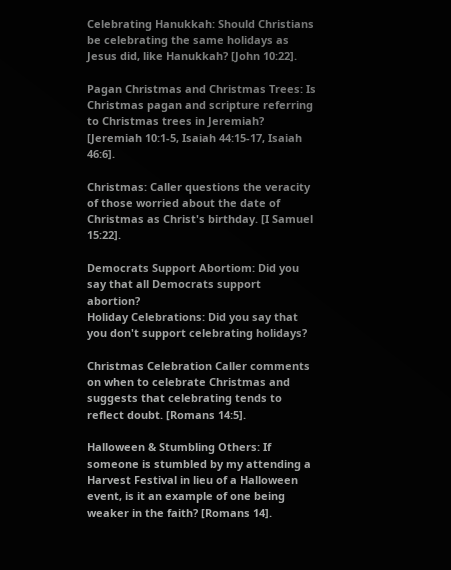Celebrating Hanukkah: Should Christians be celebrating the same holidays as Jesus did, like Hanukkah? [John 10:22].

Pagan Christmas and Christmas Trees: Is Christmas pagan and scripture referring to Christmas trees in Jeremiah? [Jeremiah 10:1-5, Isaiah 44:15-17, Isaiah 46:6].

Christmas: Caller questions the veracity of those worried about the date of Christmas as Christ's birthday. [I Samuel 15:22].

Democrats Support Abortiom: Did you say that all Democrats support abortion?
Holiday Celebrations: Did you say that you don't support celebrating holidays?

Christmas Celebration Caller comments on when to celebrate Christmas and suggests that celebrating tends to reflect doubt. [Romans 14:5].

Halloween & Stumbling Others: If someone is stumbled by my attending a Harvest Festival in lieu of a Halloween event, is it an example of one being weaker in the faith? [Romans 14].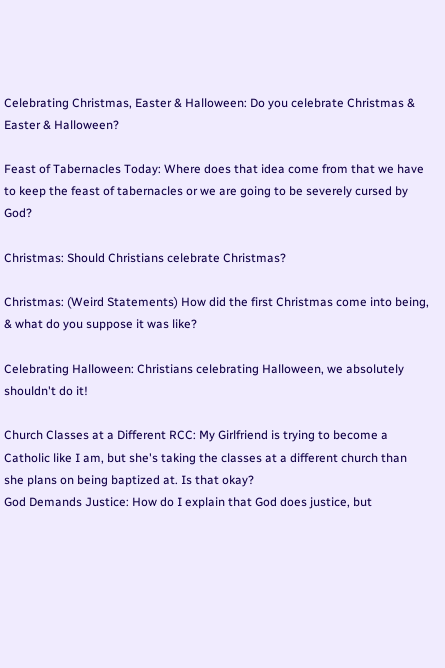Celebrating Christmas, Easter & Halloween: Do you celebrate Christmas & Easter & Halloween?

Feast of Tabernacles Today: Where does that idea come from that we have to keep the feast of tabernacles or we are going to be severely cursed by God?

Christmas: Should Christians celebrate Christmas?

Christmas: (Weird Statements) How did the first Christmas come into being, & what do you suppose it was like?

Celebrating Halloween: Christians celebrating Halloween, we absolutely shouldn't do it!

Church Classes at a Different RCC: My Girlfriend is trying to become a Catholic like I am, but she's taking the classes at a different church than she plans on being baptized at. Is that okay?
God Demands Justice: How do I explain that God does justice, but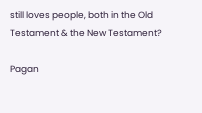still loves people, both in the Old Testament & the New Testament?

Pagan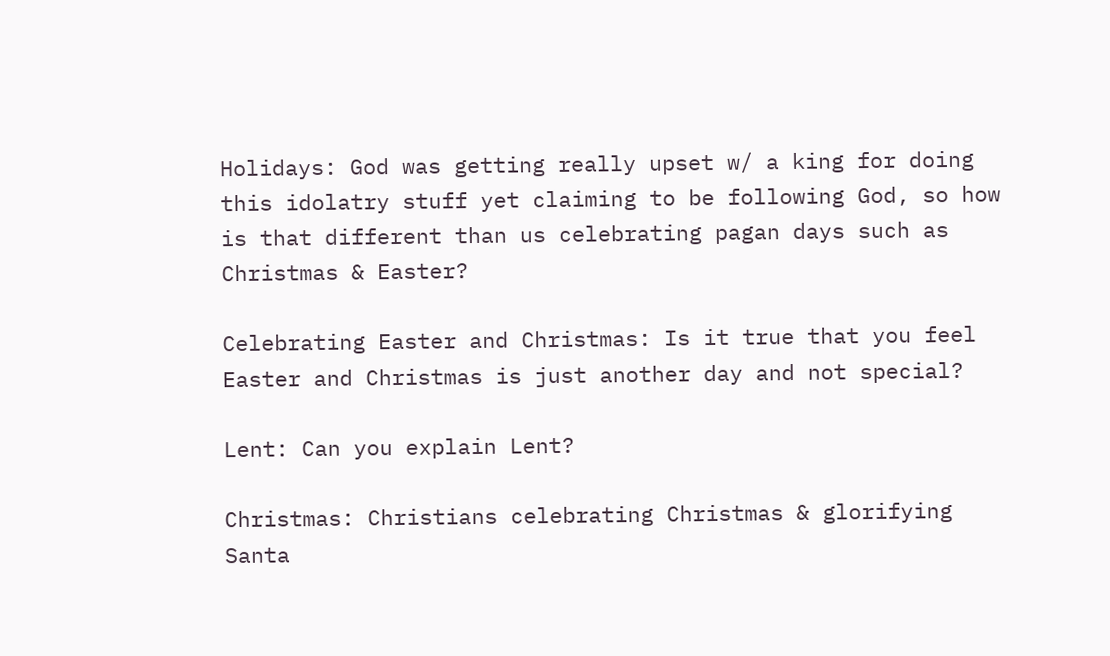Holidays: God was getting really upset w/ a king for doing this idolatry stuff yet claiming to be following God, so how is that different than us celebrating pagan days such as Christmas & Easter?

Celebrating Easter and Christmas: Is it true that you feel Easter and Christmas is just another day and not special?

Lent: Can you explain Lent?

Christmas: Christians celebrating Christmas & glorifying Santa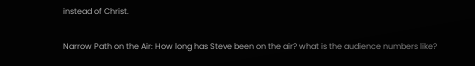instead of Christ.

Narrow Path on the Air: How long has Steve been on the air? what is the audience numbers like?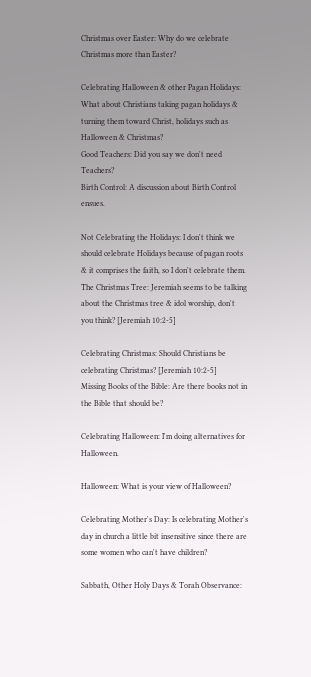Christmas over Easter: Why do we celebrate Christmas more than Easter?

Celebrating Halloween & other Pagan Holidays: What about Christians taking pagan holidays & turning them toward Christ, holidays such as Halloween & Christmas?
Good Teachers: Did you say we don't need Teachers?
Birth Control: A discussion about Birth Control ensues.

Not Celebrating the Holidays: I don't think we should celebrate Holidays because of pagan roots & it comprises the faith, so I don't celebrate them.
The Christmas Tree: Jeremiah seems to be talking about the Christmas tree & idol worship, don't you think? [Jeremiah 10:2-5]

Celebrating Christmas: Should Christians be celebrating Christmas? [Jeremiah 10:2-5]
Missing Books of the Bible: Are there books not in the Bible that should be?

Celebrating Halloween: I'm doing alternatives for Halloween.

Halloween: What is your view of Halloween?

Celebrating Mother's Day: Is celebrating Mother's day in church a little bit insensitive since there are some women who can't have children?

Sabbath, Other Holy Days & Torah Observance: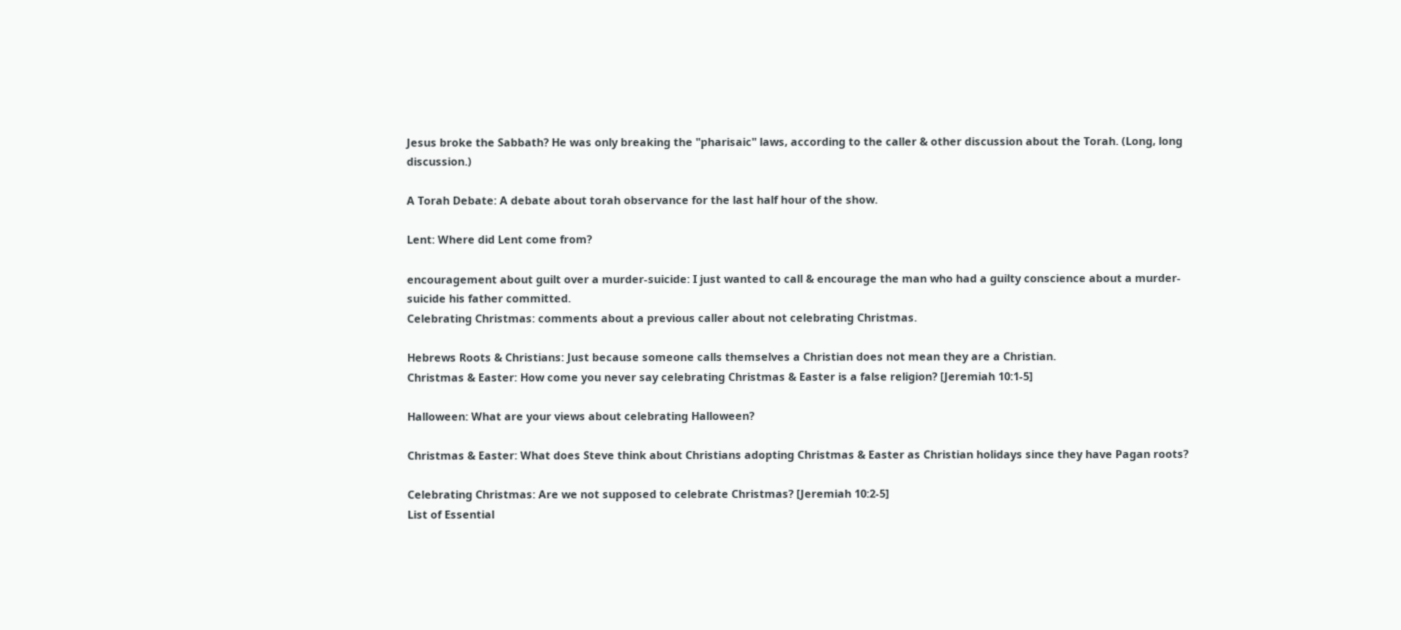Jesus broke the Sabbath? He was only breaking the "pharisaic" laws, according to the caller & other discussion about the Torah. (Long, long discussion.)

A Torah Debate: A debate about torah observance for the last half hour of the show.

Lent: Where did Lent come from?

encouragement about guilt over a murder-suicide: I just wanted to call & encourage the man who had a guilty conscience about a murder-suicide his father committed.
Celebrating Christmas: comments about a previous caller about not celebrating Christmas.

Hebrews Roots & Christians: Just because someone calls themselves a Christian does not mean they are a Christian.
Christmas & Easter: How come you never say celebrating Christmas & Easter is a false religion? [Jeremiah 10:1-5]

Halloween: What are your views about celebrating Halloween?

Christmas & Easter: What does Steve think about Christians adopting Christmas & Easter as Christian holidays since they have Pagan roots?

Celebrating Christmas: Are we not supposed to celebrate Christmas? [Jeremiah 10:2-5]
List of Essential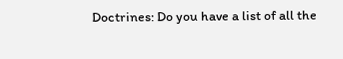Doctrines: Do you have a list of all the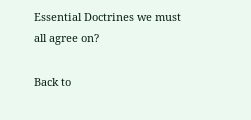Essential Doctrines we must all agree on?

Back to